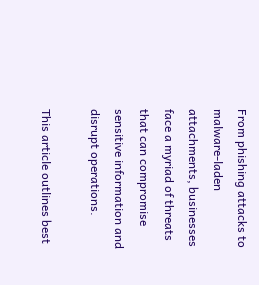From phishing attacks to malware-laden attachments, businesses face a myriad of threats that can compromise sensitive information and disrupt operations.

This article outlines best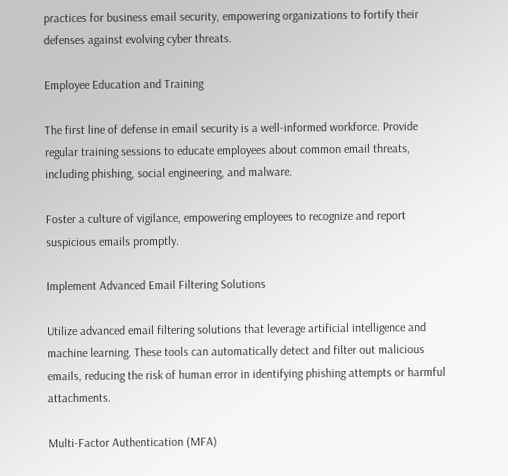practices for business email security, empowering organizations to fortify their defenses against evolving cyber threats.

Employee Education and Training

The first line of defense in email security is a well-informed workforce. Provide regular training sessions to educate employees about common email threats, including phishing, social engineering, and malware.

Foster a culture of vigilance, empowering employees to recognize and report suspicious emails promptly.

Implement Advanced Email Filtering Solutions

Utilize advanced email filtering solutions that leverage artificial intelligence and machine learning. These tools can automatically detect and filter out malicious emails, reducing the risk of human error in identifying phishing attempts or harmful attachments.

Multi-Factor Authentication (MFA)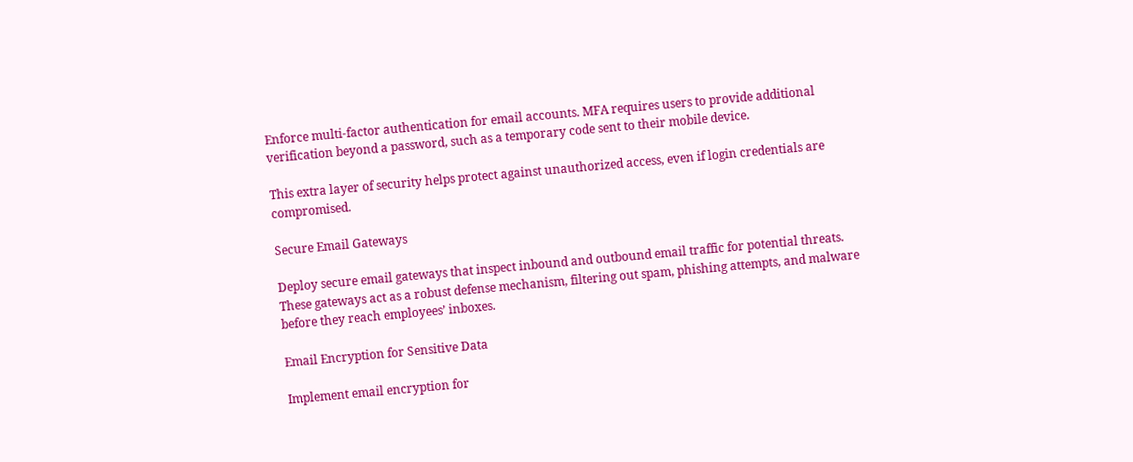Enforce multi-factor authentication for email accounts. MFA requires users to provide additional verification beyond a password, such as a temporary code sent to their mobile device.

This extra layer of security helps protect against unauthorized access, even if login credentials are compromised.

Secure Email Gateways

Deploy secure email gateways that inspect inbound and outbound email traffic for potential threats. These gateways act as a robust defense mechanism, filtering out spam, phishing attempts, and malware before they reach employees’ inboxes.

Email Encryption for Sensitive Data

Implement email encryption for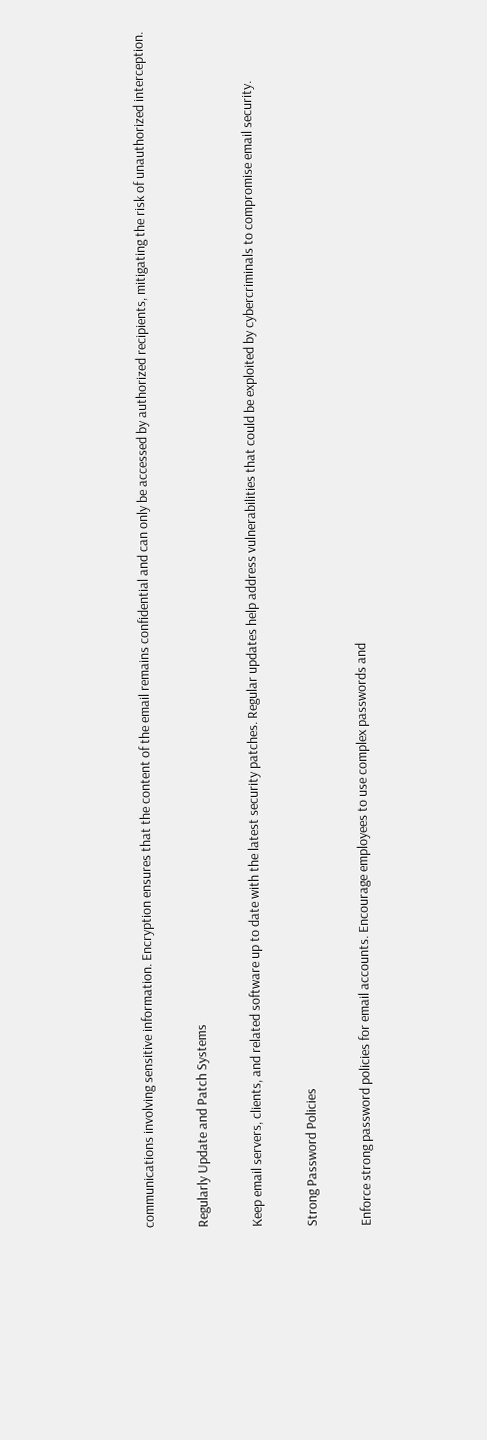communications involving sensitive information. Encryption ensures that the content of the email remains confidential and can only be accessed by authorized recipients, mitigating the risk of unauthorized interception.

Regularly Update and Patch Systems

Keep email servers, clients, and related software up to date with the latest security patches. Regular updates help address vulnerabilities that could be exploited by cybercriminals to compromise email security.

Strong Password Policies

Enforce strong password policies for email accounts. Encourage employees to use complex passwords and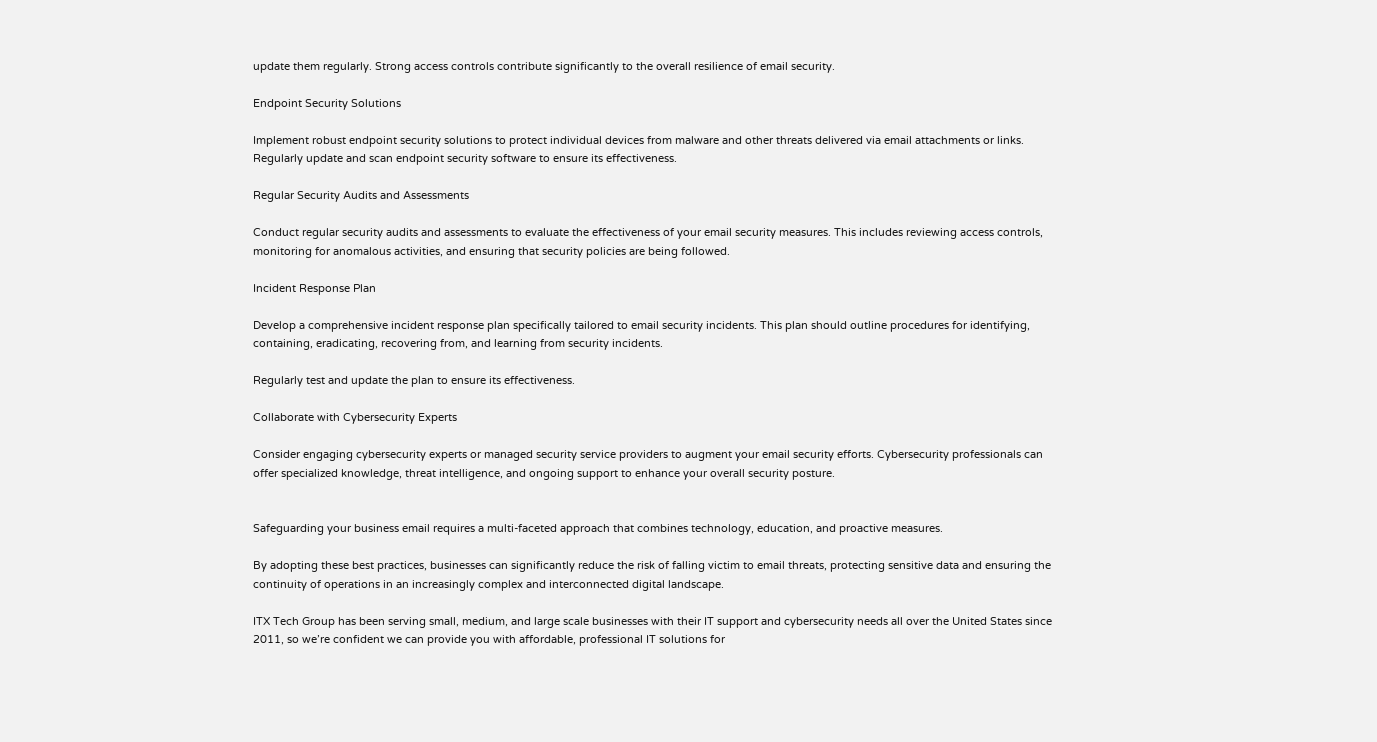update them regularly. Strong access controls contribute significantly to the overall resilience of email security.

Endpoint Security Solutions

Implement robust endpoint security solutions to protect individual devices from malware and other threats delivered via email attachments or links. Regularly update and scan endpoint security software to ensure its effectiveness.

Regular Security Audits and Assessments

Conduct regular security audits and assessments to evaluate the effectiveness of your email security measures. This includes reviewing access controls, monitoring for anomalous activities, and ensuring that security policies are being followed.

Incident Response Plan

Develop a comprehensive incident response plan specifically tailored to email security incidents. This plan should outline procedures for identifying, containing, eradicating, recovering from, and learning from security incidents.

Regularly test and update the plan to ensure its effectiveness.

Collaborate with Cybersecurity Experts

Consider engaging cybersecurity experts or managed security service providers to augment your email security efforts. Cybersecurity professionals can offer specialized knowledge, threat intelligence, and ongoing support to enhance your overall security posture.


Safeguarding your business email requires a multi-faceted approach that combines technology, education, and proactive measures.

By adopting these best practices, businesses can significantly reduce the risk of falling victim to email threats, protecting sensitive data and ensuring the continuity of operations in an increasingly complex and interconnected digital landscape.

ITX Tech Group has been serving small, medium, and large scale businesses with their IT support and cybersecurity needs all over the United States since 2011, so we’re confident we can provide you with affordable, professional IT solutions for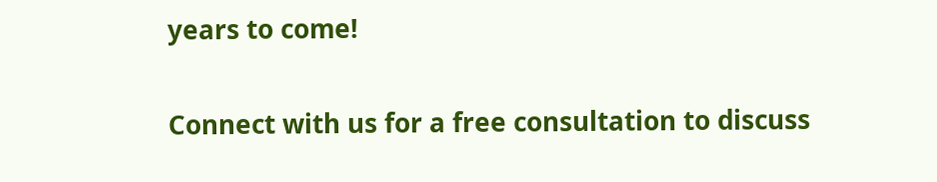years to come!

Connect with us for a free consultation to discuss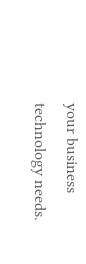your business technology needs.